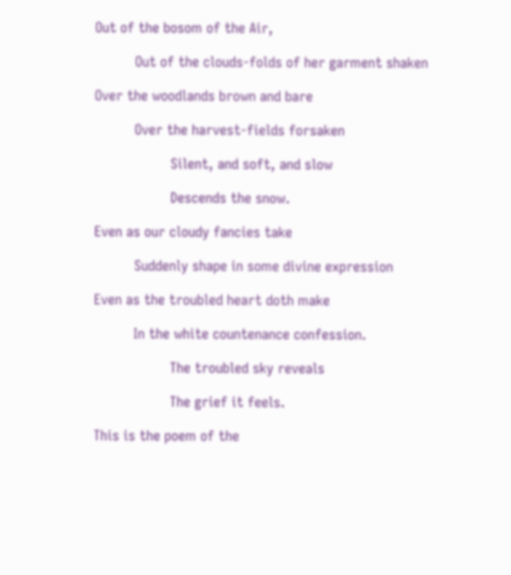Out of the bosom of the Air,

          Out of the clouds-folds of her garment shaken

Over the woodlands brown and bare

          Over the harvest-fields forsaken

                   Silent, and soft, and slow

                   Descends the snow.

Even as our cloudy fancies take

          Suddenly shape in some divine expression

Even as the troubled heart doth make

          In the white countenance confession.

                   The troubled sky reveals

                   The grief it feels.

This is the poem of the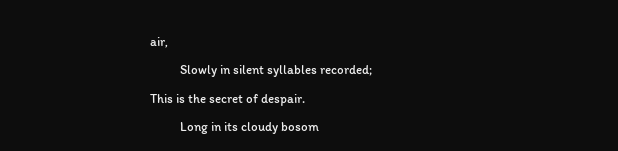air,

          Slowly in silent syllables recorded;

This is the secret of despair.

          Long in its cloudy bosom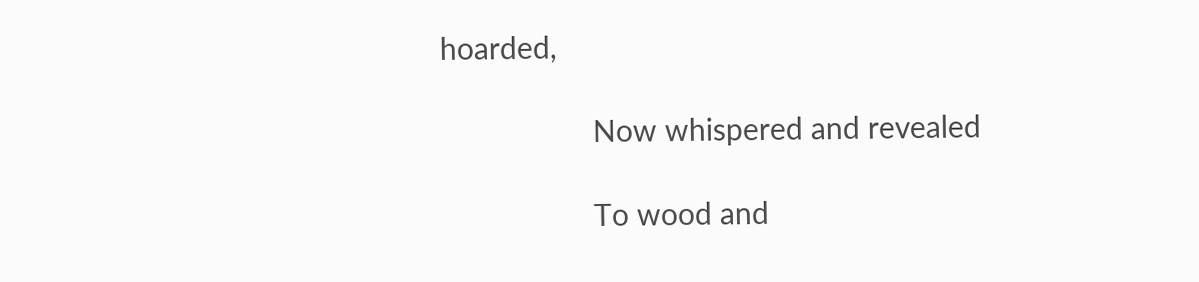hoarded,

                   Now whispered and revealed

                   To wood and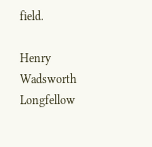field.

Henry Wadsworth Longfellow